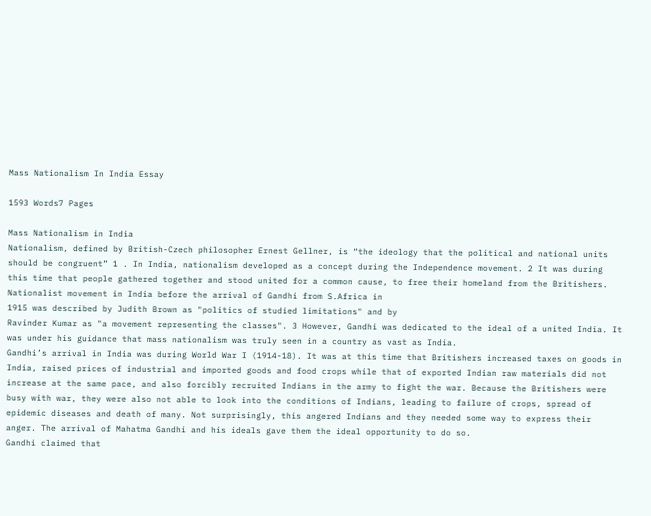Mass Nationalism In India Essay

1593 Words7 Pages

Mass Nationalism in India
Nationalism, defined by British-Czech philosopher Ernest Gellner, is “the ideology that the political and national units should be congruent” 1 . In India, nationalism developed as a concept during the Independence movement. 2 It was during this time that people gathered together and stood united for a common cause, to free their homeland from the Britishers.
Nationalist movement in India before the arrival of Gandhi from S.Africa in
1915 was described by Judith Brown as "politics of studied limitations" and by
Ravinder Kumar as "a movement representing the classes". 3 However, Gandhi was dedicated to the ideal of a united India. It was under his guidance that mass nationalism was truly seen in a country as vast as India.
Gandhi’s arrival in India was during World War I (1914-18). It was at this time that Britishers increased taxes on goods in India, raised prices of industrial and imported goods and food crops while that of exported Indian raw materials did not increase at the same pace, and also forcibly recruited Indians in the army to fight the war. Because the Britishers were busy with war, they were also not able to look into the conditions of Indians, leading to failure of crops, spread of epidemic diseases and death of many. Not surprisingly, this angered Indians and they needed some way to express their anger. The arrival of Mahatma Gandhi and his ideals gave them the ideal opportunity to do so.
Gandhi claimed that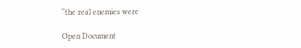“the real enemies were

Open Document